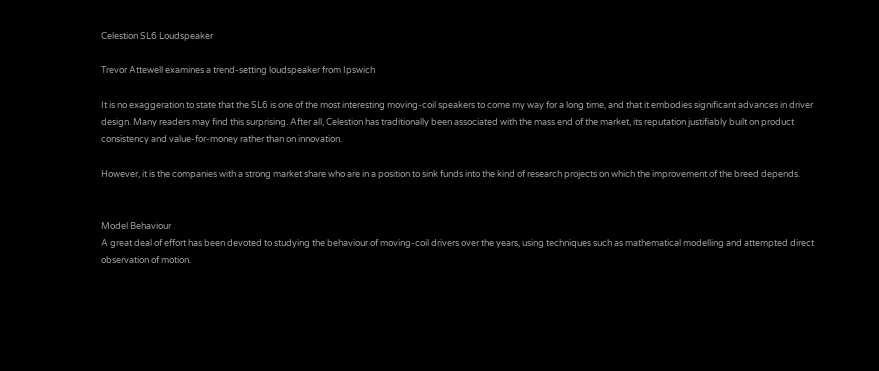Celestion SL6 Loudspeaker

Trevor Attewell examines a trend-setting loudspeaker from Ipswich

It is no exaggeration to state that the SL6 is one of the most interesting moving-coil speakers to come my way for a long time, and that it embodies significant advances in driver design. Many readers may find this surprising. After all, Celestion has traditionally been associated with the mass end of the market, its reputation justifiably built on product consistency and value-for-money rather than on innovation.

However, it is the companies with a strong market share who are in a position to sink funds into the kind of research projects on which the improvement of the breed depends.


Model Behaviour
A great deal of effort has been devoted to studying the behaviour of moving-coil drivers over the years, using techniques such as mathematical modelling and attempted direct observation of motion.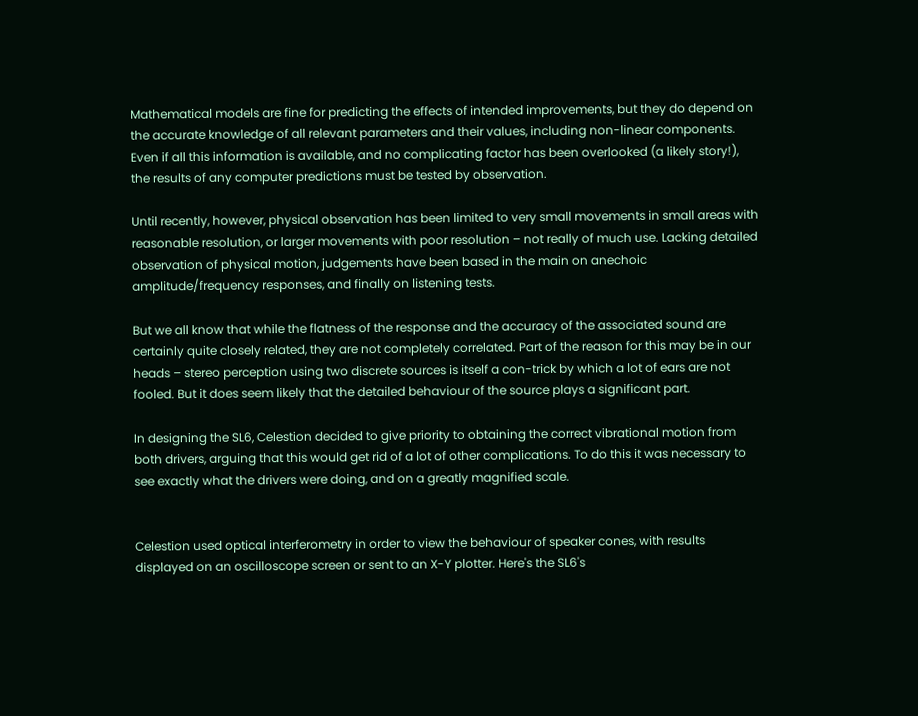Mathematical models are fine for predicting the effects of intended improvements, but they do depend on the accurate knowledge of all relevant parameters and their values, including non-linear components. Even if all this information is available, and no complicating factor has been overlooked (a likely story!), the results of any computer predictions must be tested by observation.

Until recently, however, physical observation has been limited to very small movements in small areas with reasonable resolution, or larger movements with poor resolution – not really of much use. Lacking detailed observation of physical motion, judgements have been based in the main on anechoic amplitude/frequency responses, and finally on listening tests.

But we all know that while the flatness of the response and the accuracy of the associated sound are certainly quite closely related, they are not completely correlated. Part of the reason for this may be in our heads – stereo perception using two discrete sources is itself a con-trick by which a lot of ears are not fooled. But it does seem likely that the detailed behaviour of the source plays a significant part.

In designing the SL6, Celestion decided to give priority to obtaining the correct vibrational motion from both drivers, arguing that this would get rid of a lot of other complications. To do this it was necessary to see exactly what the drivers were doing, and on a greatly magnified scale.


Celestion used optical interferometry in order to view the behaviour of speaker cones, with results displayed on an oscilloscope screen or sent to an X-Y plotter. Here's the SL6's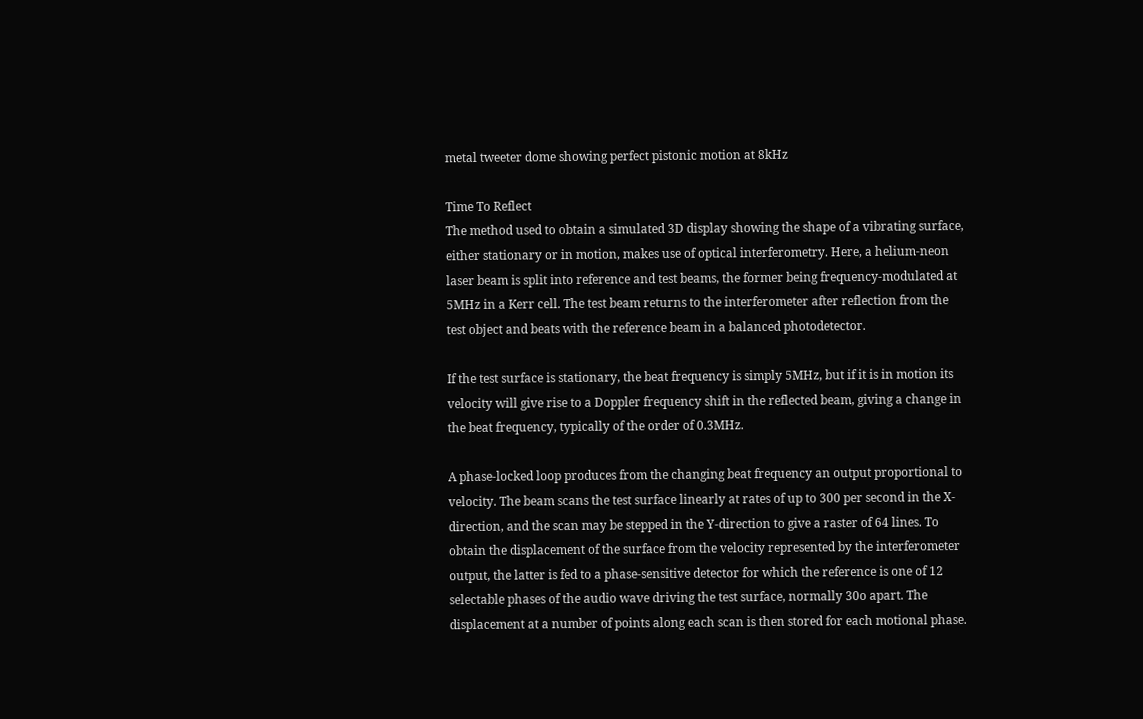metal tweeter dome showing perfect pistonic motion at 8kHz

Time To Reflect
The method used to obtain a simulated 3D display showing the shape of a vibrating surface, either stationary or in motion, makes use of optical interferometry. Here, a helium-neon laser beam is split into reference and test beams, the former being frequency-modulated at 5MHz in a Kerr cell. The test beam returns to the interferometer after reflection from the test object and beats with the reference beam in a balanced photodetector.

If the test surface is stationary, the beat frequency is simply 5MHz, but if it is in motion its velocity will give rise to a Doppler frequency shift in the reflected beam, giving a change in the beat frequency, typically of the order of 0.3MHz.

A phase-locked loop produces from the changing beat frequency an output proportional to velocity. The beam scans the test surface linearly at rates of up to 300 per second in the X-direction, and the scan may be stepped in the Y-direction to give a raster of 64 lines. To obtain the displacement of the surface from the velocity represented by the interferometer output, the latter is fed to a phase-sensitive detector for which the reference is one of 12 selectable phases of the audio wave driving the test surface, normally 30o apart. The displacement at a number of points along each scan is then stored for each motional phase.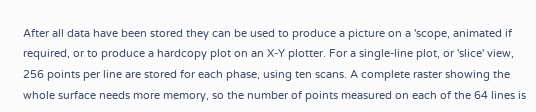After all data have been stored they can be used to produce a picture on a 'scope, animated if required, or to produce a hardcopy plot on an X-Y plotter. For a single-line plot, or 'slice' view, 256 points per line are stored for each phase, using ten scans. A complete raster showing the whole surface needs more memory, so the number of points measured on each of the 64 lines is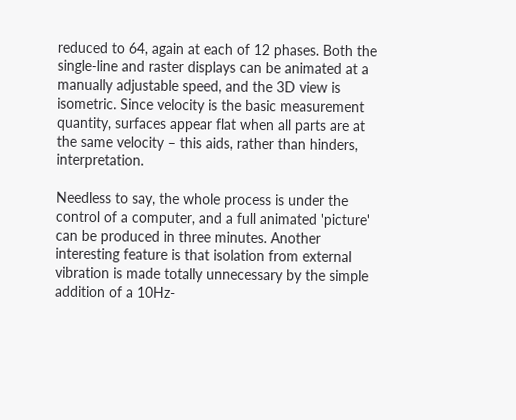reduced to 64, again at each of 12 phases. Both the single-line and raster displays can be animated at a manually adjustable speed, and the 3D view is isometric. Since velocity is the basic measurement quantity, surfaces appear flat when all parts are at the same velocity – this aids, rather than hinders, interpretation.

Needless to say, the whole process is under the control of a computer, and a full animated 'picture' can be produced in three minutes. Another interesting feature is that isolation from external vibration is made totally unnecessary by the simple addition of a 10Hz-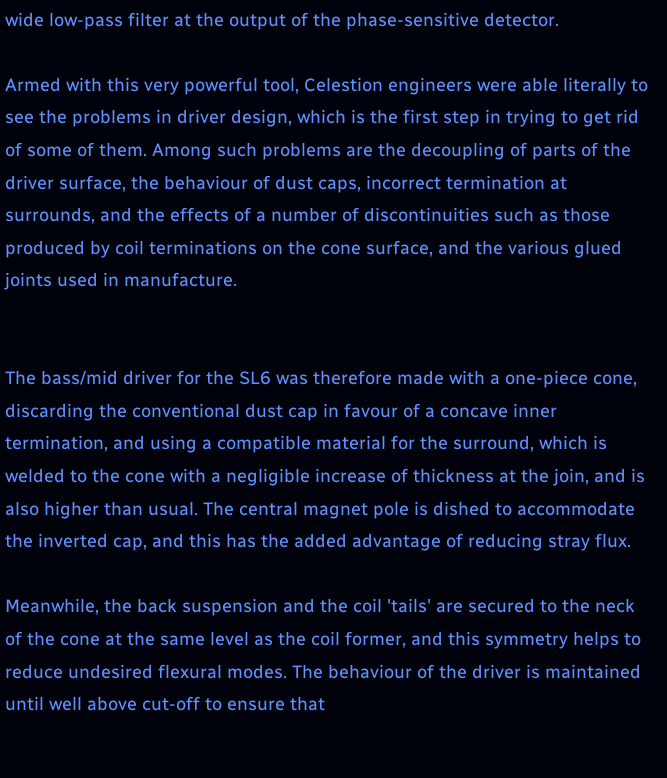wide low-pass filter at the output of the phase-sensitive detector.

Armed with this very powerful tool, Celestion engineers were able literally to see the problems in driver design, which is the first step in trying to get rid of some of them. Among such problems are the decoupling of parts of the driver surface, the behaviour of dust caps, incorrect termination at surrounds, and the effects of a number of discontinuities such as those produced by coil terminations on the cone surface, and the various glued joints used in manufacture.


The bass/mid driver for the SL6 was therefore made with a one-piece cone, discarding the conventional dust cap in favour of a concave inner termination, and using a compatible material for the surround, which is welded to the cone with a negligible increase of thickness at the join, and is also higher than usual. The central magnet pole is dished to accommodate the inverted cap, and this has the added advantage of reducing stray flux.

Meanwhile, the back suspension and the coil 'tails' are secured to the neck of the cone at the same level as the coil former, and this symmetry helps to reduce undesired flexural modes. The behaviour of the driver is maintained until well above cut-off to ensure that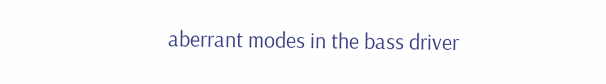aberrant modes in the bass driver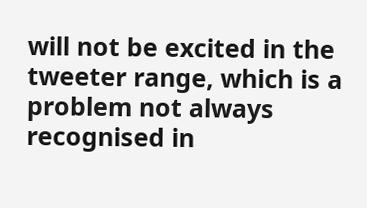will not be excited in the tweeter range, which is a problem not always recognised in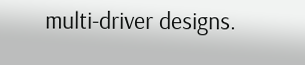multi-driver designs.